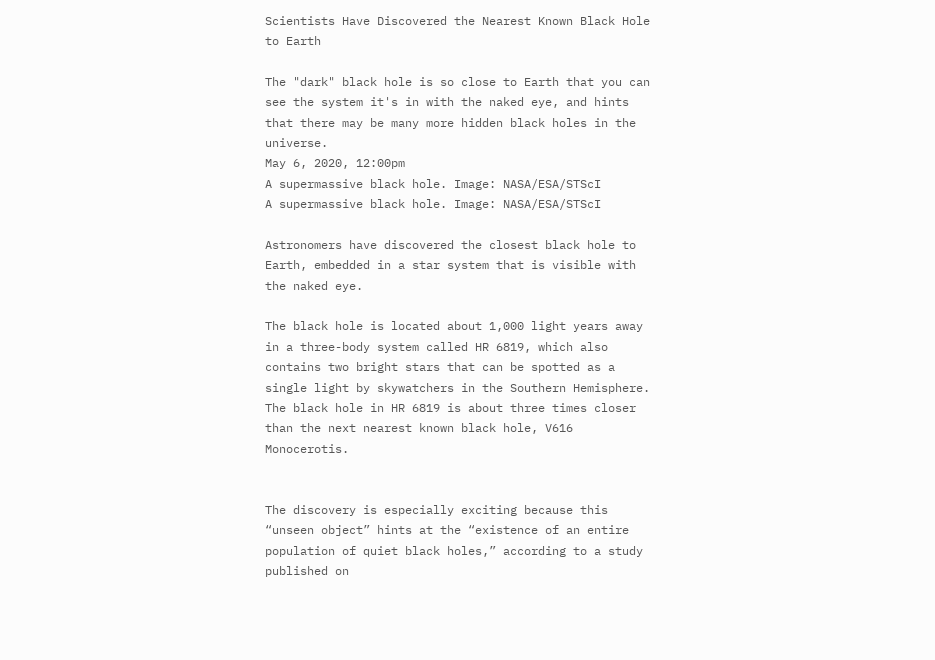Scientists Have Discovered the Nearest Known Black Hole to Earth

The "dark" black hole is so close to Earth that you can see the system it's in with the naked eye, and hints that there may be many more hidden black holes in the universe.
May 6, 2020, 12:00pm
A supermassive black hole. Image: NASA/ESA/STScI
A supermassive black hole. Image: NASA/ESA/STScI

Astronomers have discovered the closest black hole to Earth, embedded in a star system that is visible with the naked eye.

The black hole is located about 1,000 light years away in a three-body system called HR 6819, which also contains two bright stars that can be spotted as a single light by skywatchers in the Southern Hemisphere. The black hole in HR 6819 is about three times closer than the next nearest known black hole, V616 Monocerotis.


The discovery is especially exciting because this “unseen object” hints at the “existence of an entire population of quiet black holes,” according to a study published on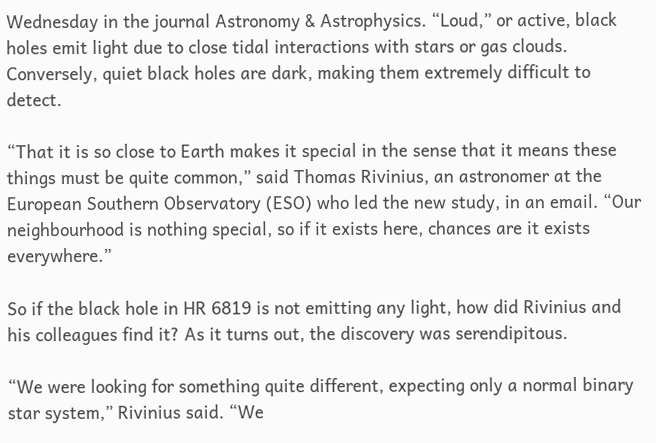Wednesday in the journal Astronomy & Astrophysics. “Loud,” or active, black holes emit light due to close tidal interactions with stars or gas clouds. Conversely, quiet black holes are dark, making them extremely difficult to detect.

“That it is so close to Earth makes it special in the sense that it means these things must be quite common,” said Thomas Rivinius, an astronomer at the European Southern Observatory (ESO) who led the new study, in an email. “Our neighbourhood is nothing special, so if it exists here, chances are it exists everywhere.”

So if the black hole in HR 6819 is not emitting any light, how did Rivinius and his colleagues find it? As it turns out, the discovery was serendipitous.

“We were looking for something quite different, expecting only a normal binary star system,” Rivinius said. “We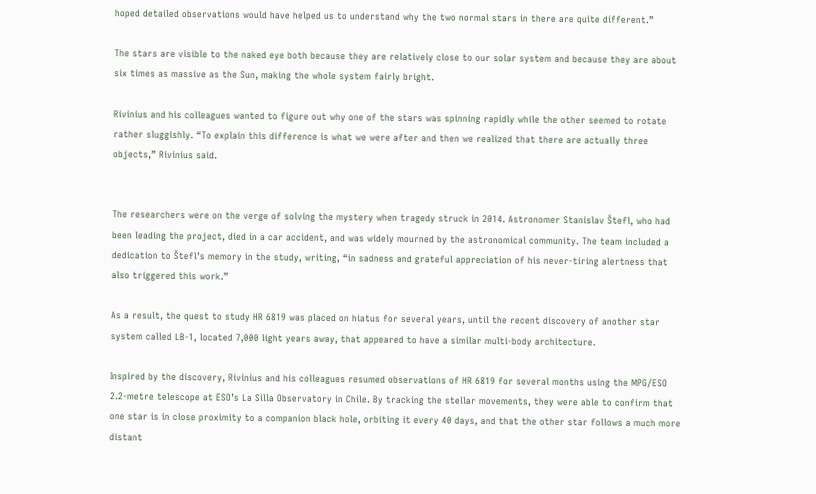hoped detailed observations would have helped us to understand why the two normal stars in there are quite different.”

The stars are visible to the naked eye both because they are relatively close to our solar system and because they are about six times as massive as the Sun, making the whole system fairly bright.

Rivinius and his colleagues wanted to figure out why one of the stars was spinning rapidly while the other seemed to rotate rather sluggishly. “To explain this difference is what we were after and then we realized that there are actually three objects,” Rivinius said.


The researchers were on the verge of solving the mystery when tragedy struck in 2014. Astronomer Stanislav Štefl, who had been leading the project, died in a car accident, and was widely mourned by the astronomical community. The team included a dedication to Štefl’s memory in the study, writing, “in sadness and grateful appreciation of his never-tiring alertness that also triggered this work.”

As a result, the quest to study HR 6819 was placed on hiatus for several years, until the recent discovery of another star system called LB-1, located 7,000 light years away, that appeared to have a similar multi-body architecture.

Inspired by the discovery, Rivinius and his colleagues resumed observations of HR 6819 for several months using the MPG/ESO 2.2-metre telescope at ESO’s La Silla Observatory in Chile. By tracking the stellar movements, they were able to confirm that one star is in close proximity to a companion black hole, orbiting it every 40 days, and that the other star follows a much more distant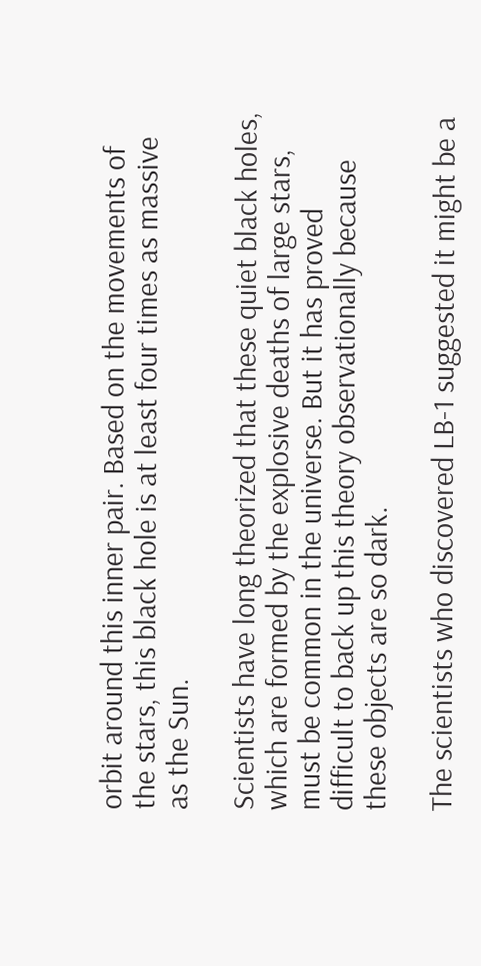orbit around this inner pair. Based on the movements of the stars, this black hole is at least four times as massive as the Sun.

Scientists have long theorized that these quiet black holes, which are formed by the explosive deaths of large stars, must be common in the universe. But it has proved difficult to back up this theory observationally because these objects are so dark.

The scientists who discovered LB-1 suggested it might be a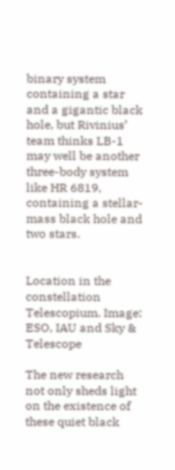binary system containing a star and a gigantic black hole, but Rivinius’ team thinks LB-1 may well be another three-body system like HR 6819, containing a stellar-mass black hole and two stars.


Location in the constellation Telescopium. Image: ESO, IAU and Sky & Telescope

The new research not only sheds light on the existence of these quiet black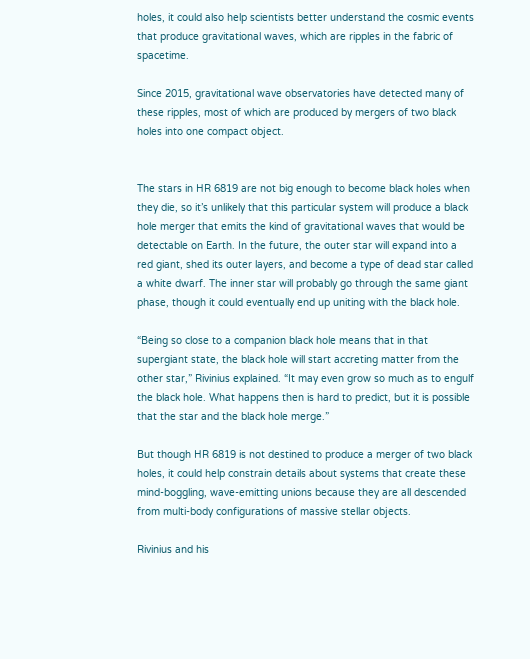holes, it could also help scientists better understand the cosmic events that produce gravitational waves, which are ripples in the fabric of spacetime.

Since 2015, gravitational wave observatories have detected many of these ripples, most of which are produced by mergers of two black holes into one compact object.


The stars in HR 6819 are not big enough to become black holes when they die, so it’s unlikely that this particular system will produce a black hole merger that emits the kind of gravitational waves that would be detectable on Earth. In the future, the outer star will expand into a red giant, shed its outer layers, and become a type of dead star called a white dwarf. The inner star will probably go through the same giant phase, though it could eventually end up uniting with the black hole.

“Being so close to a companion black hole means that in that supergiant state, the black hole will start accreting matter from the other star,” Rivinius explained. “It may even grow so much as to engulf the black hole. What happens then is hard to predict, but it is possible that the star and the black hole merge.”

But though HR 6819 is not destined to produce a merger of two black holes, it could help constrain details about systems that create these mind-boggling, wave-emitting unions because they are all descended from multi-body configurations of massive stellar objects.

Rivinius and his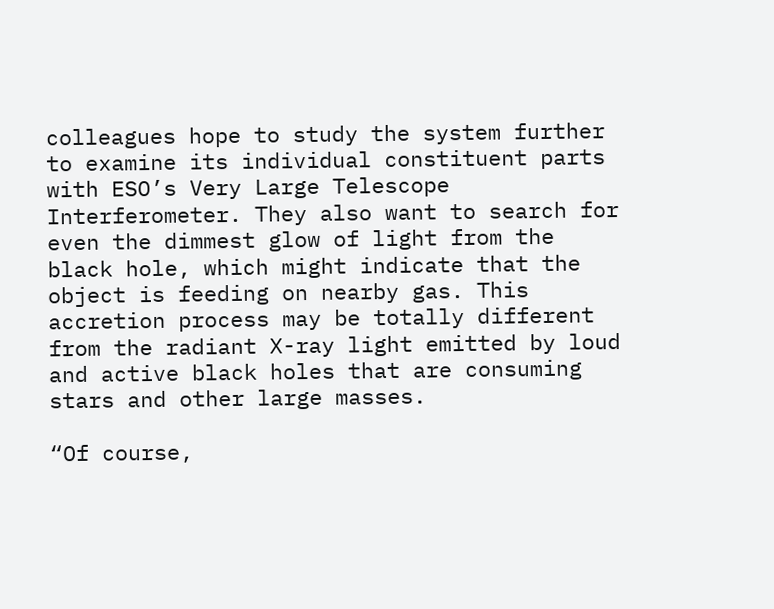colleagues hope to study the system further to examine its individual constituent parts with ESO’s Very Large Telescope Interferometer. They also want to search for even the dimmest glow of light from the black hole, which might indicate that the object is feeding on nearby gas. This accretion process may be totally different from the radiant X-ray light emitted by loud and active black holes that are consuming stars and other large masses.

“Of course,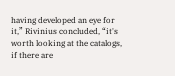having developed an eye for it,” Rivinius concluded, “it's worth looking at the catalogs, if there are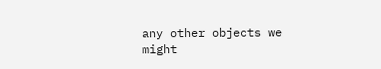any other objects we might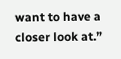want to have a closer look at.”